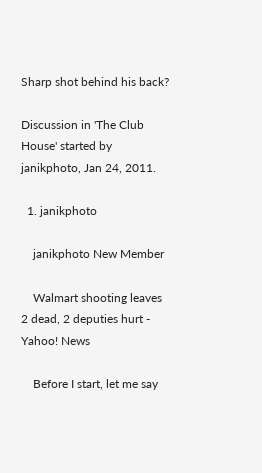Sharp shot behind his back?

Discussion in 'The Club House' started by janikphoto, Jan 24, 2011.

  1. janikphoto

    janikphoto New Member

    Walmart shooting leaves 2 dead, 2 deputies hurt - Yahoo! News

    Before I start, let me say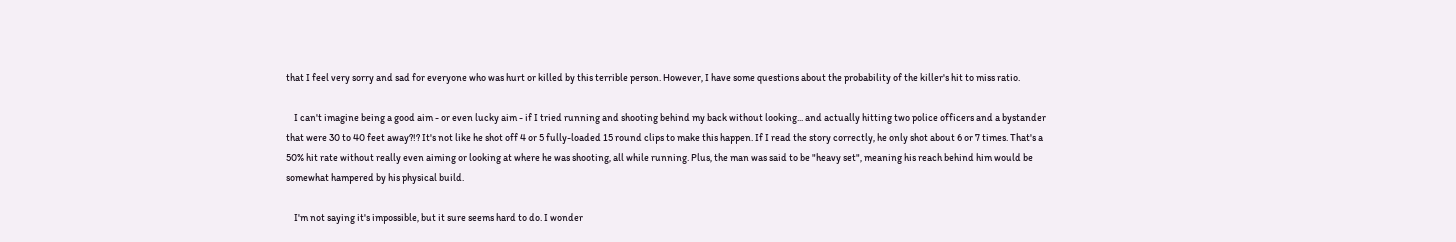that I feel very sorry and sad for everyone who was hurt or killed by this terrible person. However, I have some questions about the probability of the killer's hit to miss ratio.

    I can't imagine being a good aim - or even lucky aim - if I tried running and shooting behind my back without looking... and actually hitting two police officers and a bystander that were 30 to 40 feet away?!? It's not like he shot off 4 or 5 fully-loaded 15 round clips to make this happen. If I read the story correctly, he only shot about 6 or 7 times. That's a 50% hit rate without really even aiming or looking at where he was shooting, all while running. Plus, the man was said to be "heavy set", meaning his reach behind him would be somewhat hampered by his physical build.

    I'm not saying it's impossible, but it sure seems hard to do. I wonder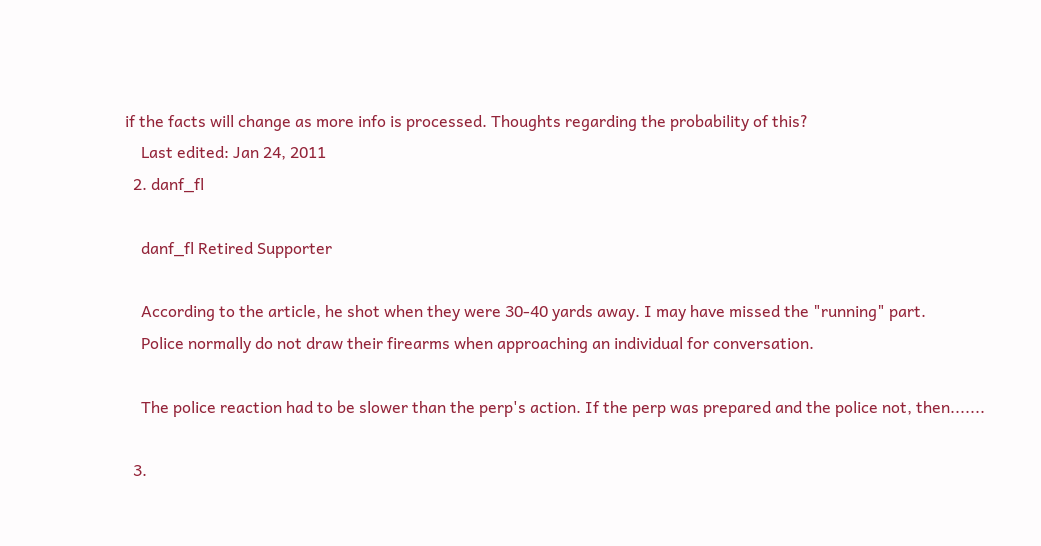if the facts will change as more info is processed. Thoughts regarding the probability of this?
    Last edited: Jan 24, 2011
  2. danf_fl

    danf_fl Retired Supporter

    According to the article, he shot when they were 30-40 yards away. I may have missed the "running" part.
    Police normally do not draw their firearms when approaching an individual for conversation.

    The police reaction had to be slower than the perp's action. If the perp was prepared and the police not, then.......

  3.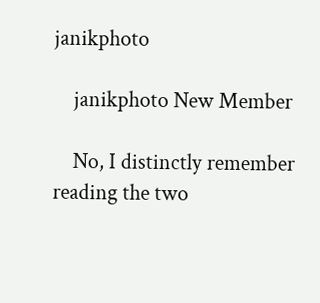janikphoto

    janikphoto New Member

    No, I distinctly remember reading the two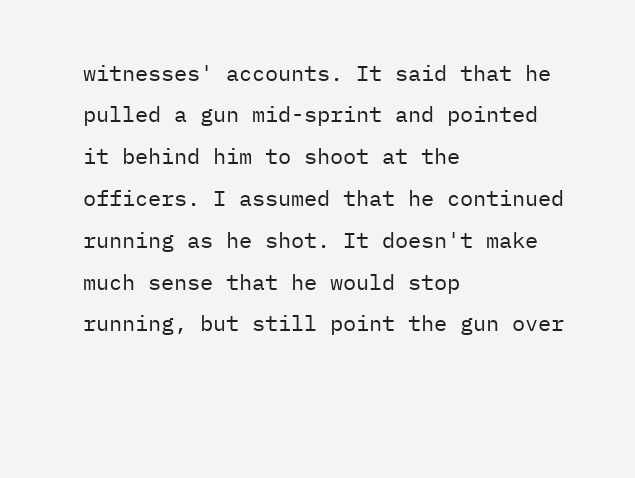witnesses' accounts. It said that he pulled a gun mid-sprint and pointed it behind him to shoot at the officers. I assumed that he continued running as he shot. It doesn't make much sense that he would stop running, but still point the gun over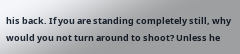his back. If you are standing completely still, why would you not turn around to shoot? Unless he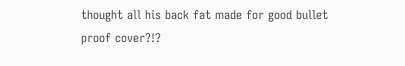thought all his back fat made for good bullet proof cover?!?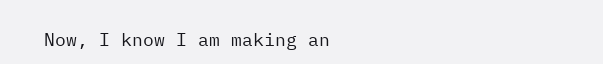Now, I know I am making an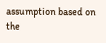assumption based on the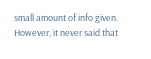small amount of info given. However, it never said that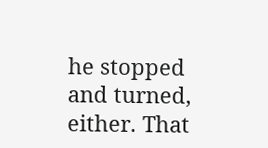he stopped and turned, either. That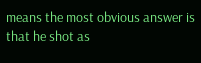means the most obvious answer is that he shot as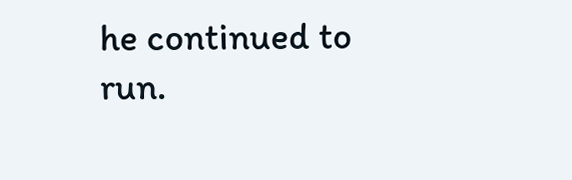he continued to run.